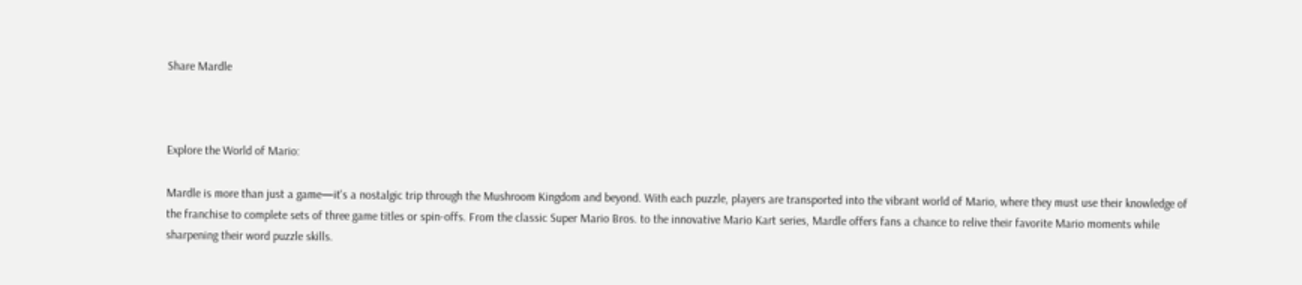Share Mardle



Explore the World of Mario:

Mardle is more than just a game—it's a nostalgic trip through the Mushroom Kingdom and beyond. With each puzzle, players are transported into the vibrant world of Mario, where they must use their knowledge of the franchise to complete sets of three game titles or spin-offs. From the classic Super Mario Bros. to the innovative Mario Kart series, Mardle offers fans a chance to relive their favorite Mario moments while sharpening their word puzzle skills.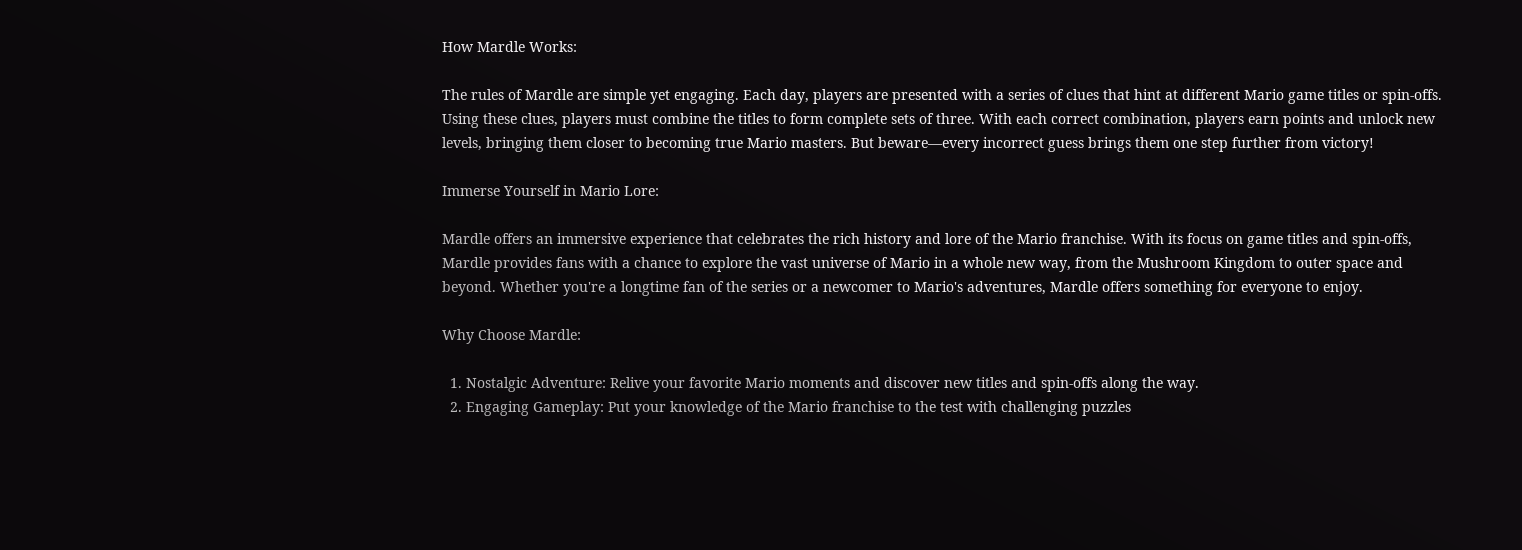How Mardle Works:

The rules of Mardle are simple yet engaging. Each day, players are presented with a series of clues that hint at different Mario game titles or spin-offs. Using these clues, players must combine the titles to form complete sets of three. With each correct combination, players earn points and unlock new levels, bringing them closer to becoming true Mario masters. But beware—every incorrect guess brings them one step further from victory!

Immerse Yourself in Mario Lore:

Mardle offers an immersive experience that celebrates the rich history and lore of the Mario franchise. With its focus on game titles and spin-offs, Mardle provides fans with a chance to explore the vast universe of Mario in a whole new way, from the Mushroom Kingdom to outer space and beyond. Whether you're a longtime fan of the series or a newcomer to Mario's adventures, Mardle offers something for everyone to enjoy.

Why Choose Mardle:

  1. Nostalgic Adventure: Relive your favorite Mario moments and discover new titles and spin-offs along the way.
  2. Engaging Gameplay: Put your knowledge of the Mario franchise to the test with challenging puzzles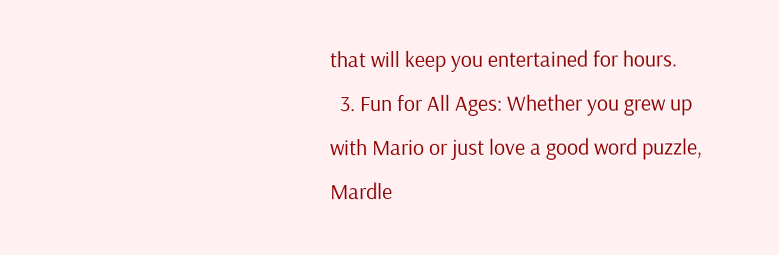that will keep you entertained for hours.
  3. Fun for All Ages: Whether you grew up with Mario or just love a good word puzzle, Mardle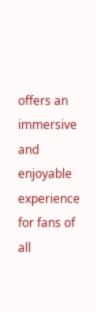offers an immersive and enjoyable experience for fans of all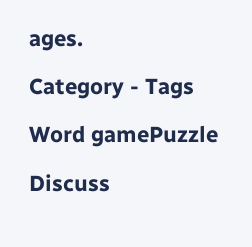ages.

Category - Tags

Word gamePuzzle

Discuss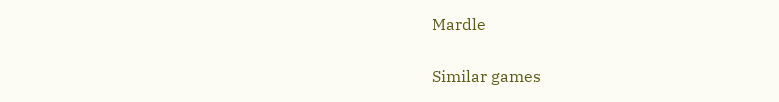Mardle


Similar games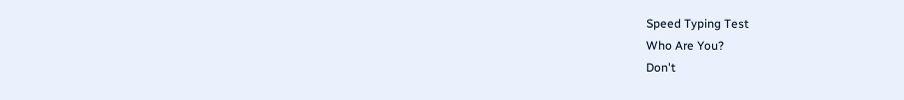Speed Typing Test
Who Are You?
Don't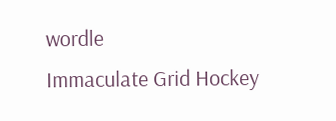wordle
Immaculate Grid Hockey